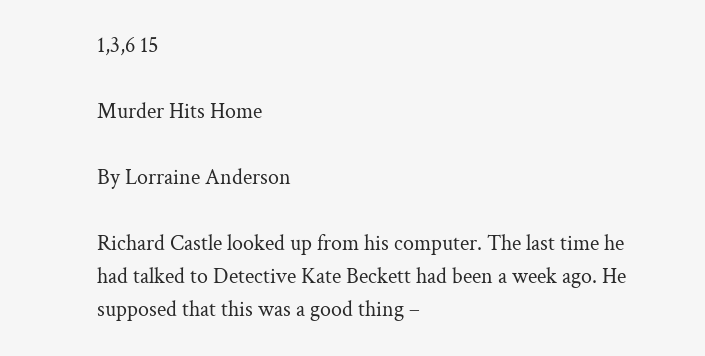1,3,6 15

Murder Hits Home

By Lorraine Anderson

Richard Castle looked up from his computer. The last time he had talked to Detective Kate Beckett had been a week ago. He supposed that this was a good thing –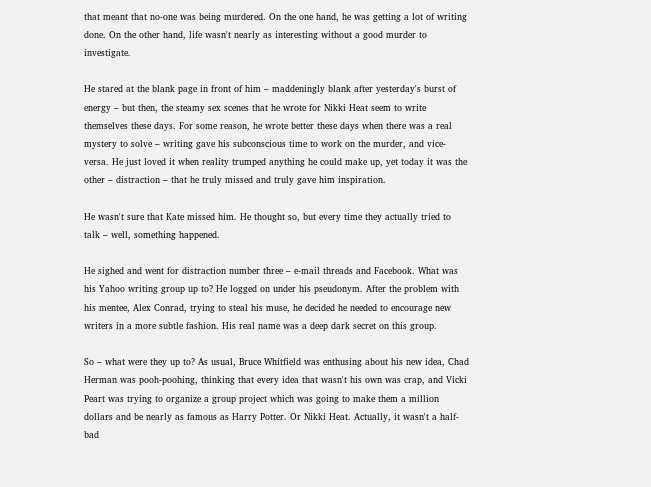that meant that no-one was being murdered. On the one hand, he was getting a lot of writing done. On the other hand, life wasn't nearly as interesting without a good murder to investigate.

He stared at the blank page in front of him – maddeningly blank after yesterday's burst of energy – but then, the steamy sex scenes that he wrote for Nikki Heat seem to write themselves these days. For some reason, he wrote better these days when there was a real mystery to solve – writing gave his subconscious time to work on the murder, and vice-versa. He just loved it when reality trumped anything he could make up, yet today it was the other – distraction – that he truly missed and truly gave him inspiration.

He wasn't sure that Kate missed him. He thought so, but every time they actually tried to talk – well, something happened.

He sighed and went for distraction number three – e-mail threads and Facebook. What was his Yahoo writing group up to? He logged on under his pseudonym. After the problem with his mentee, Alex Conrad, trying to steal his muse, he decided he needed to encourage new writers in a more subtle fashion. His real name was a deep dark secret on this group.

So – what were they up to? As usual, Bruce Whitfield was enthusing about his new idea, Chad Herman was pooh-poohing, thinking that every idea that wasn't his own was crap, and Vicki Peart was trying to organize a group project which was going to make them a million dollars and be nearly as famous as Harry Potter. Or Nikki Heat. Actually, it wasn't a half-bad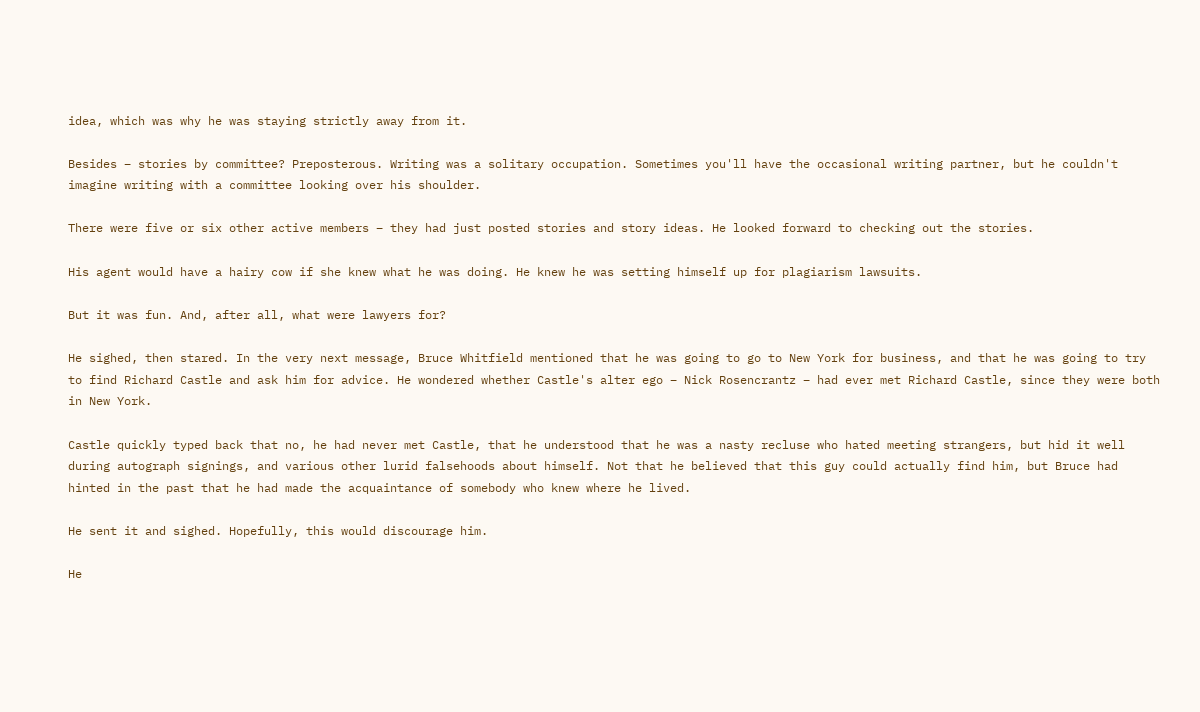idea, which was why he was staying strictly away from it.

Besides – stories by committee? Preposterous. Writing was a solitary occupation. Sometimes you'll have the occasional writing partner, but he couldn't imagine writing with a committee looking over his shoulder.

There were five or six other active members – they had just posted stories and story ideas. He looked forward to checking out the stories.

His agent would have a hairy cow if she knew what he was doing. He knew he was setting himself up for plagiarism lawsuits.

But it was fun. And, after all, what were lawyers for?

He sighed, then stared. In the very next message, Bruce Whitfield mentioned that he was going to go to New York for business, and that he was going to try to find Richard Castle and ask him for advice. He wondered whether Castle's alter ego – Nick Rosencrantz – had ever met Richard Castle, since they were both in New York.

Castle quickly typed back that no, he had never met Castle, that he understood that he was a nasty recluse who hated meeting strangers, but hid it well during autograph signings, and various other lurid falsehoods about himself. Not that he believed that this guy could actually find him, but Bruce had hinted in the past that he had made the acquaintance of somebody who knew where he lived.

He sent it and sighed. Hopefully, this would discourage him.

He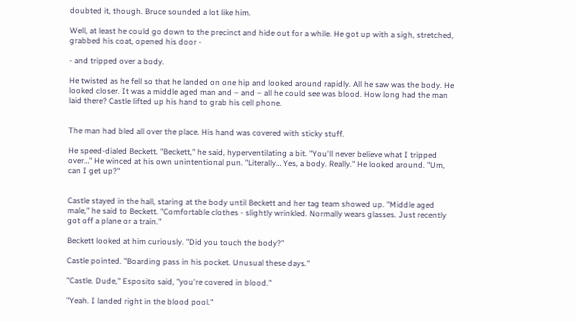doubted it, though. Bruce sounded a lot like him.

Well, at least he could go down to the precinct and hide out for a while. He got up with a sigh, stretched, grabbed his coat, opened his door -

- and tripped over a body.

He twisted as he fell so that he landed on one hip and looked around rapidly. All he saw was the body. He looked closer. It was a middle aged man and – and – all he could see was blood. How long had the man laid there? Castle lifted up his hand to grab his cell phone.


The man had bled all over the place. His hand was covered with sticky stuff.

He speed-dialed Beckett. "Beckett," he said, hyperventilating a bit. "You'll never believe what I tripped over…" He winced at his own unintentional pun. "Literally… Yes, a body. Really." He looked around. "Um, can I get up?"


Castle stayed in the hall, staring at the body until Beckett and her tag team showed up. "Middle aged male," he said to Beckett. "Comfortable clothes - slightly wrinkled. Normally wears glasses. Just recently got off a plane or a train."

Beckett looked at him curiously. "Did you touch the body?"

Castle pointed. "Boarding pass in his pocket. Unusual these days."

"Castle. Dude," Esposito said, "you're covered in blood."

"Yeah. I landed right in the blood pool."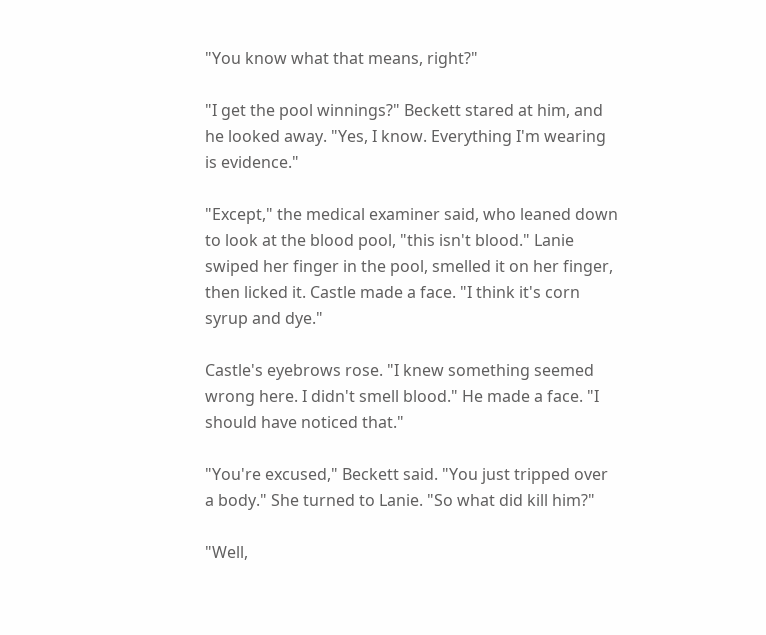"You know what that means, right?"

"I get the pool winnings?" Beckett stared at him, and he looked away. "Yes, I know. Everything I'm wearing is evidence."

"Except," the medical examiner said, who leaned down to look at the blood pool, "this isn't blood." Lanie swiped her finger in the pool, smelled it on her finger, then licked it. Castle made a face. "I think it's corn syrup and dye."

Castle's eyebrows rose. "I knew something seemed wrong here. I didn't smell blood." He made a face. "I should have noticed that."

"You're excused," Beckett said. "You just tripped over a body." She turned to Lanie. "So what did kill him?"

"Well,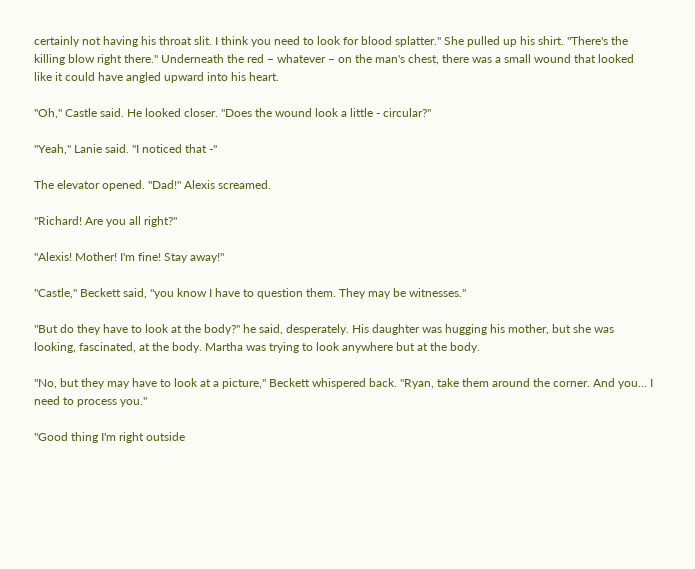certainly not having his throat slit. I think you need to look for blood splatter." She pulled up his shirt. "There's the killing blow right there." Underneath the red – whatever – on the man's chest, there was a small wound that looked like it could have angled upward into his heart.

"Oh," Castle said. He looked closer. "Does the wound look a little - circular?"

"Yeah," Lanie said. "I noticed that -"

The elevator opened. "Dad!" Alexis screamed.

"Richard! Are you all right?"

"Alexis! Mother! I'm fine! Stay away!"

"Castle," Beckett said, "you know I have to question them. They may be witnesses."

"But do they have to look at the body?" he said, desperately. His daughter was hugging his mother, but she was looking, fascinated, at the body. Martha was trying to look anywhere but at the body.

"No, but they may have to look at a picture," Beckett whispered back. "Ryan, take them around the corner. And you… I need to process you."

"Good thing I'm right outside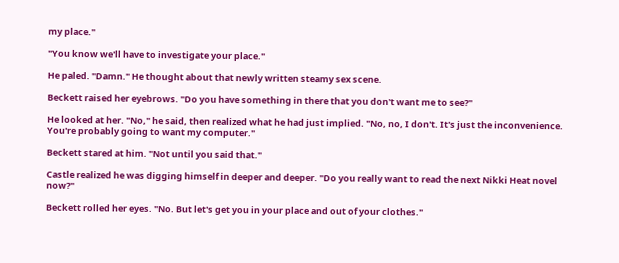my place."

"You know we'll have to investigate your place."

He paled. "Damn." He thought about that newly written steamy sex scene.

Beckett raised her eyebrows. "Do you have something in there that you don't want me to see?"

He looked at her. "No," he said, then realized what he had just implied. "No, no, I don't. It's just the inconvenience. You're probably going to want my computer."

Beckett stared at him. "Not until you said that."

Castle realized he was digging himself in deeper and deeper. "Do you really want to read the next Nikki Heat novel now?"

Beckett rolled her eyes. "No. But let's get you in your place and out of your clothes."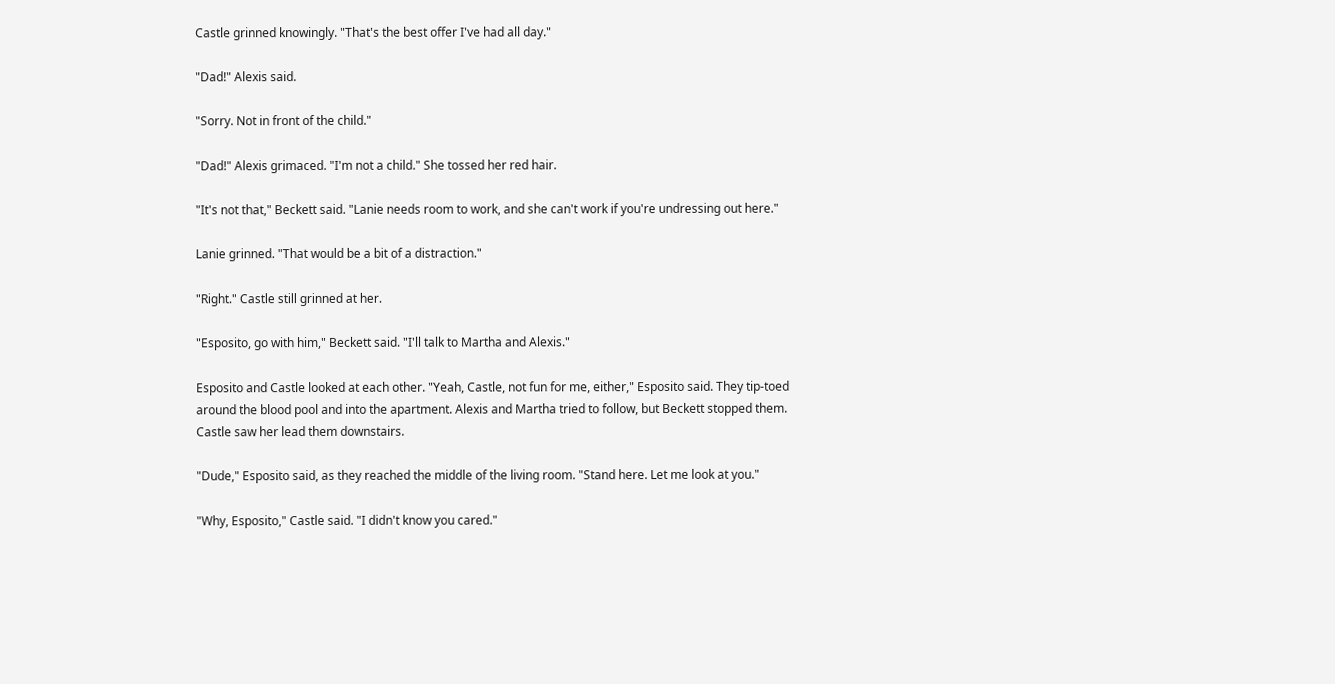Castle grinned knowingly. "That's the best offer I've had all day."

"Dad!" Alexis said.

"Sorry. Not in front of the child."

"Dad!" Alexis grimaced. "I'm not a child." She tossed her red hair.

"It's not that," Beckett said. "Lanie needs room to work, and she can't work if you're undressing out here."

Lanie grinned. "That would be a bit of a distraction."

"Right." Castle still grinned at her.

"Esposito, go with him," Beckett said. "I'll talk to Martha and Alexis."

Esposito and Castle looked at each other. "Yeah, Castle, not fun for me, either," Esposito said. They tip-toed around the blood pool and into the apartment. Alexis and Martha tried to follow, but Beckett stopped them. Castle saw her lead them downstairs.

"Dude," Esposito said, as they reached the middle of the living room. "Stand here. Let me look at you."

"Why, Esposito," Castle said. "I didn't know you cared."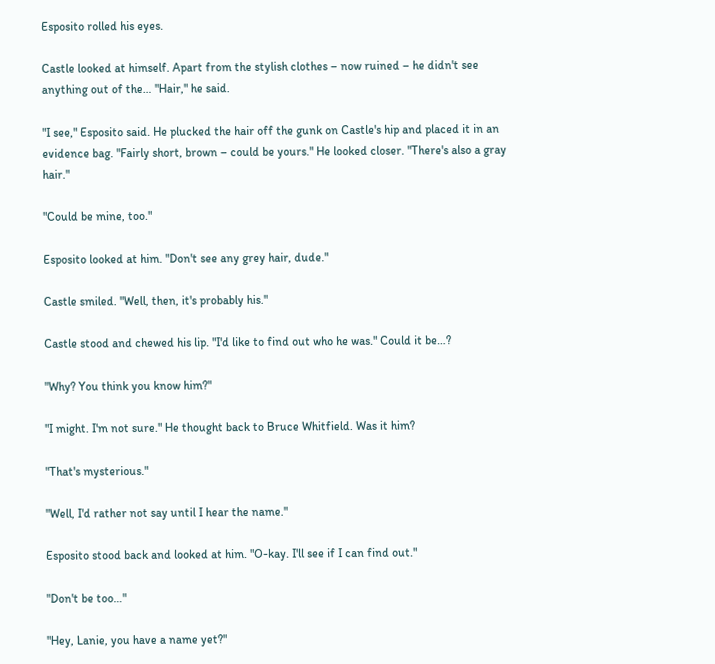Esposito rolled his eyes.

Castle looked at himself. Apart from the stylish clothes – now ruined – he didn't see anything out of the… "Hair," he said.

"I see," Esposito said. He plucked the hair off the gunk on Castle's hip and placed it in an evidence bag. "Fairly short, brown – could be yours." He looked closer. "There's also a gray hair."

"Could be mine, too."

Esposito looked at him. "Don't see any grey hair, dude."

Castle smiled. "Well, then, it's probably his."

Castle stood and chewed his lip. "I'd like to find out who he was." Could it be…?

"Why? You think you know him?"

"I might. I'm not sure." He thought back to Bruce Whitfield. Was it him?

"That's mysterious."

"Well, I'd rather not say until I hear the name."

Esposito stood back and looked at him. "O-kay. I'll see if I can find out."

"Don't be too…"

"Hey, Lanie, you have a name yet?"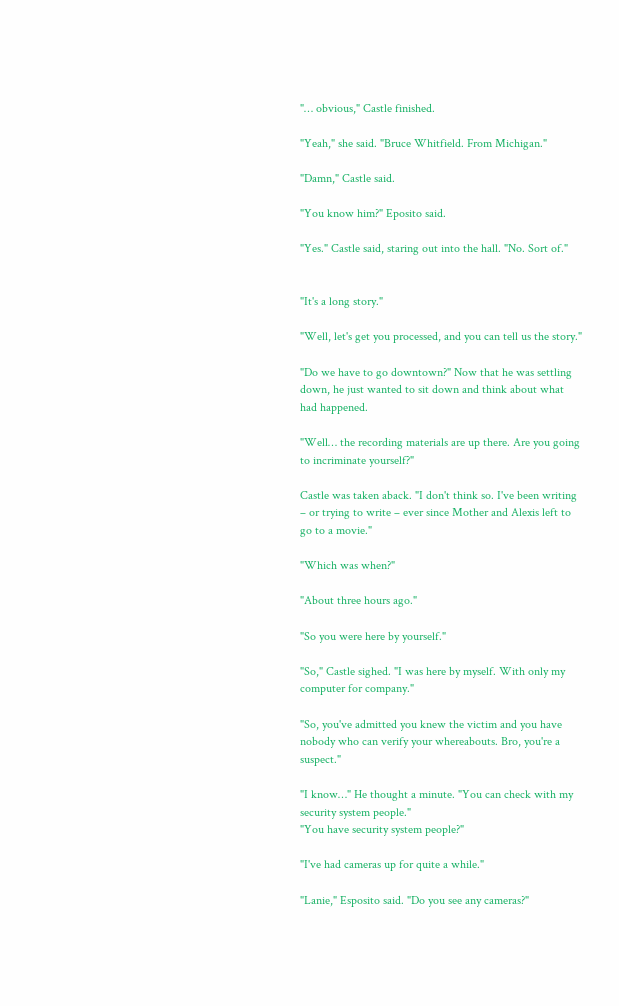"… obvious," Castle finished.

"Yeah," she said. "Bruce Whitfield. From Michigan."

"Damn," Castle said.

"You know him?" Eposito said.

"Yes." Castle said, staring out into the hall. "No. Sort of."


"It's a long story."

"Well, let's get you processed, and you can tell us the story."

"Do we have to go downtown?" Now that he was settling down, he just wanted to sit down and think about what had happened.

"Well… the recording materials are up there. Are you going to incriminate yourself?"

Castle was taken aback. "I don't think so. I've been writing – or trying to write – ever since Mother and Alexis left to go to a movie."

"Which was when?"

"About three hours ago."

"So you were here by yourself."

"So," Castle sighed. "I was here by myself. With only my computer for company."

"So, you've admitted you knew the victim and you have nobody who can verify your whereabouts. Bro, you're a suspect."

"I know…" He thought a minute. "You can check with my security system people."
"You have security system people?"

"I've had cameras up for quite a while."

"Lanie," Esposito said. "Do you see any cameras?"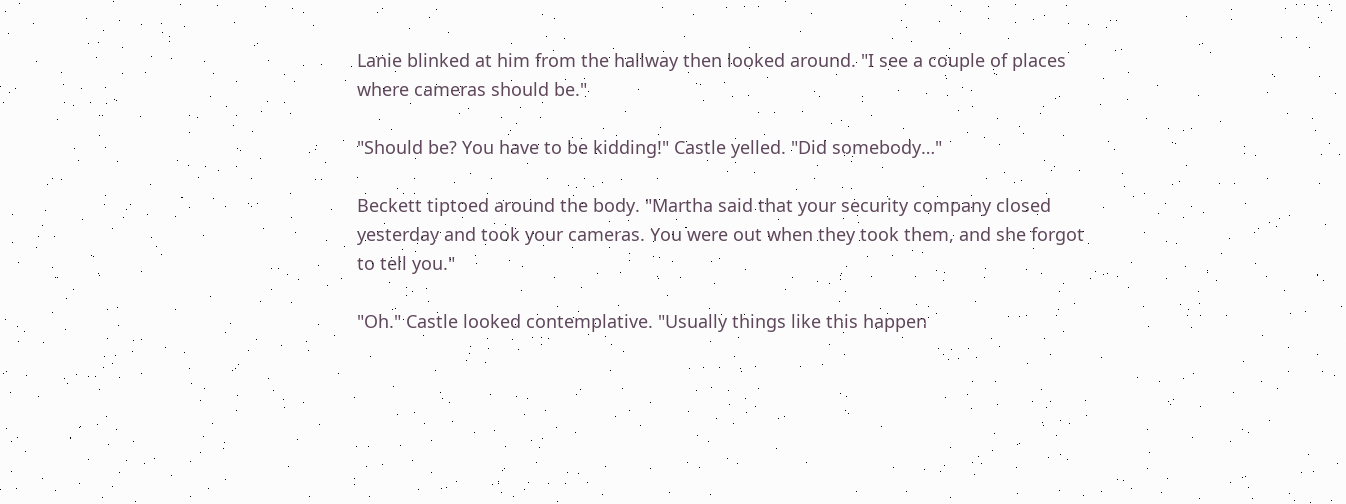Lanie blinked at him from the hallway then looked around. "I see a couple of places where cameras should be."

"Should be? You have to be kidding!" Castle yelled. "Did somebody…"

Beckett tiptoed around the body. "Martha said that your security company closed yesterday and took your cameras. You were out when they took them, and she forgot to tell you."

"Oh." Castle looked contemplative. "Usually things like this happen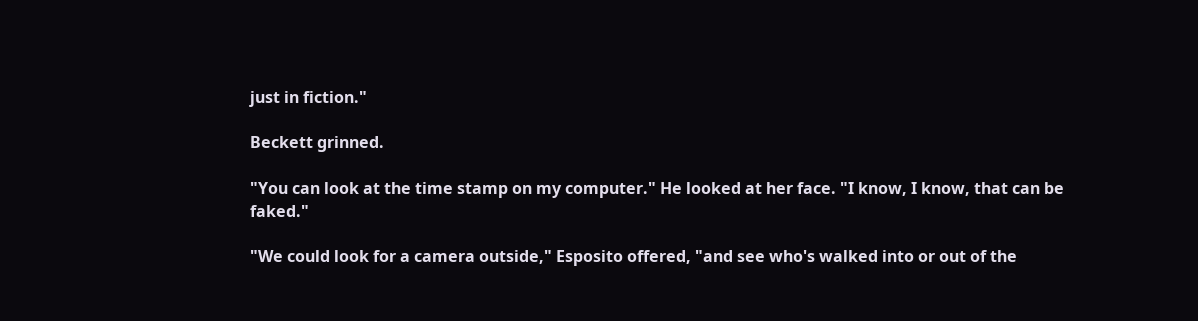just in fiction."

Beckett grinned.

"You can look at the time stamp on my computer." He looked at her face. "I know, I know, that can be faked."

"We could look for a camera outside," Esposito offered, "and see who's walked into or out of the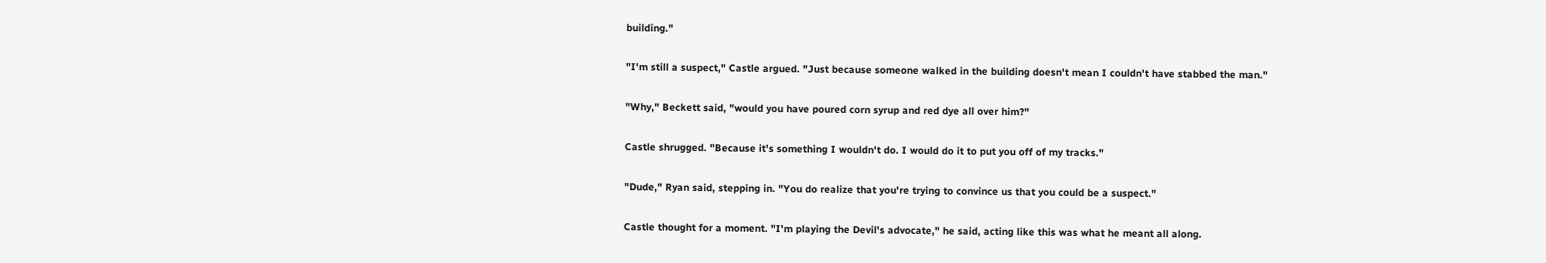building."

"I'm still a suspect," Castle argued. "Just because someone walked in the building doesn't mean I couldn't have stabbed the man."

"Why," Beckett said, "would you have poured corn syrup and red dye all over him?"

Castle shrugged. "Because it's something I wouldn't do. I would do it to put you off of my tracks."

"Dude," Ryan said, stepping in. "You do realize that you're trying to convince us that you could be a suspect."

Castle thought for a moment. "I'm playing the Devil's advocate," he said, acting like this was what he meant all along.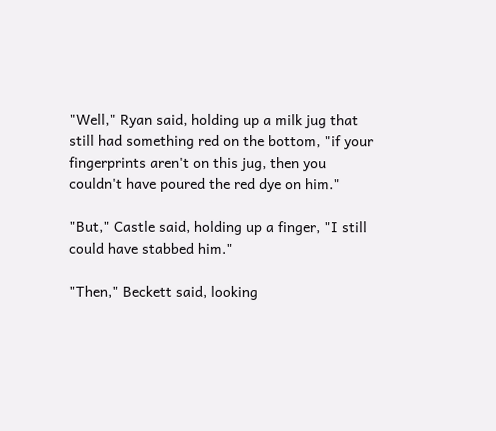"Well," Ryan said, holding up a milk jug that still had something red on the bottom, "if your fingerprints aren't on this jug, then you couldn't have poured the red dye on him."

"But," Castle said, holding up a finger, "I still could have stabbed him."

"Then," Beckett said, looking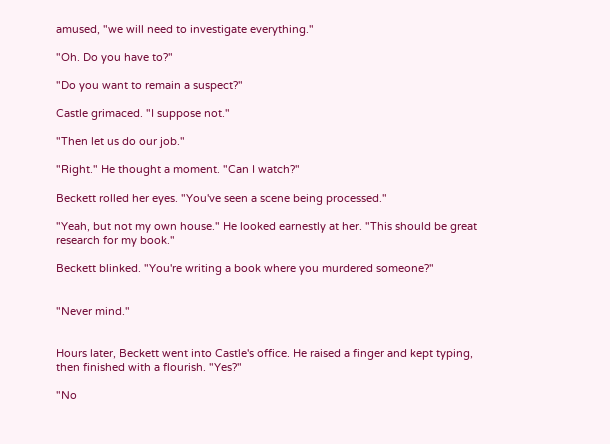amused, "we will need to investigate everything."

"Oh. Do you have to?"

"Do you want to remain a suspect?"

Castle grimaced. "I suppose not."

"Then let us do our job."

"Right." He thought a moment. "Can I watch?"

Beckett rolled her eyes. "You've seen a scene being processed."

"Yeah, but not my own house." He looked earnestly at her. "This should be great research for my book."

Beckett blinked. "You're writing a book where you murdered someone?"


"Never mind."


Hours later, Beckett went into Castle's office. He raised a finger and kept typing, then finished with a flourish. "Yes?"

"No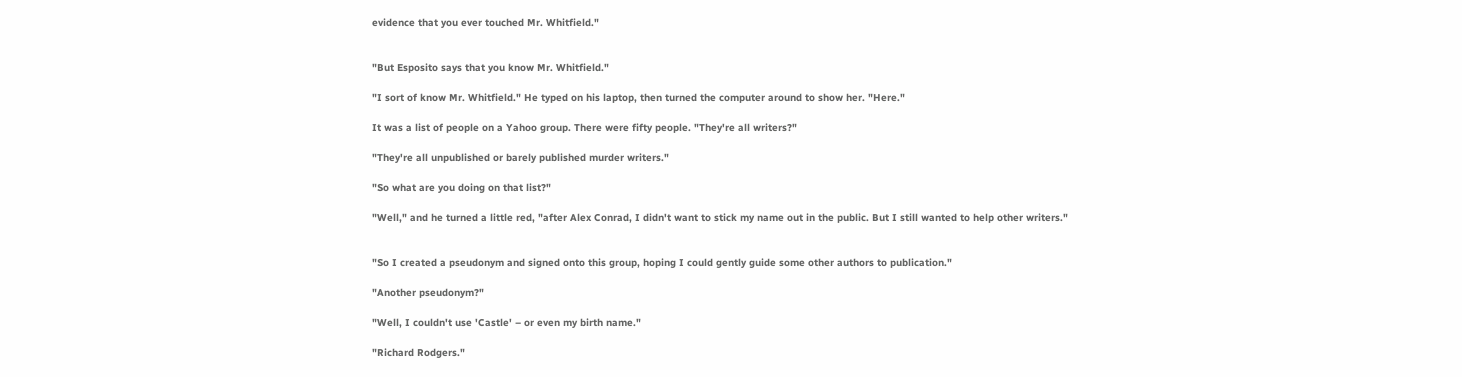evidence that you ever touched Mr. Whitfield."


"But Esposito says that you know Mr. Whitfield."

"I sort of know Mr. Whitfield." He typed on his laptop, then turned the computer around to show her. "Here."

It was a list of people on a Yahoo group. There were fifty people. "They're all writers?"

"They're all unpublished or barely published murder writers."

"So what are you doing on that list?"

"Well," and he turned a little red, "after Alex Conrad, I didn't want to stick my name out in the public. But I still wanted to help other writers."


"So I created a pseudonym and signed onto this group, hoping I could gently guide some other authors to publication."

"Another pseudonym?"

"Well, I couldn't use 'Castle' – or even my birth name."

"Richard Rodgers."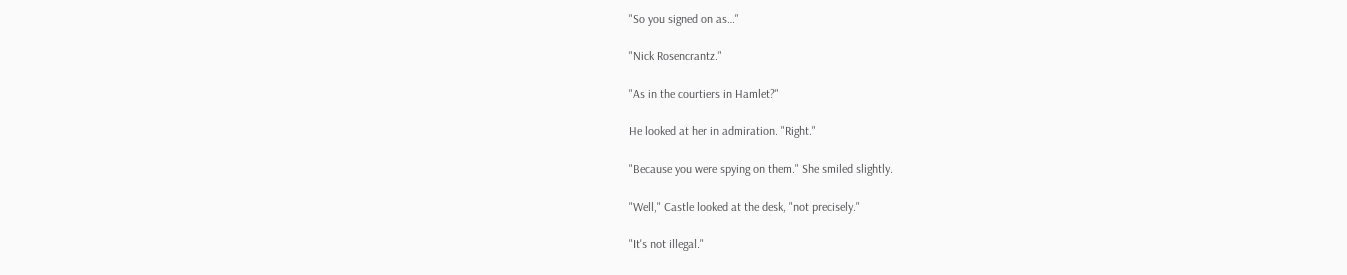"So you signed on as…"

"Nick Rosencrantz."

"As in the courtiers in Hamlet?"

He looked at her in admiration. "Right."

"Because you were spying on them." She smiled slightly.

"Well," Castle looked at the desk, "not precisely."

"It's not illegal."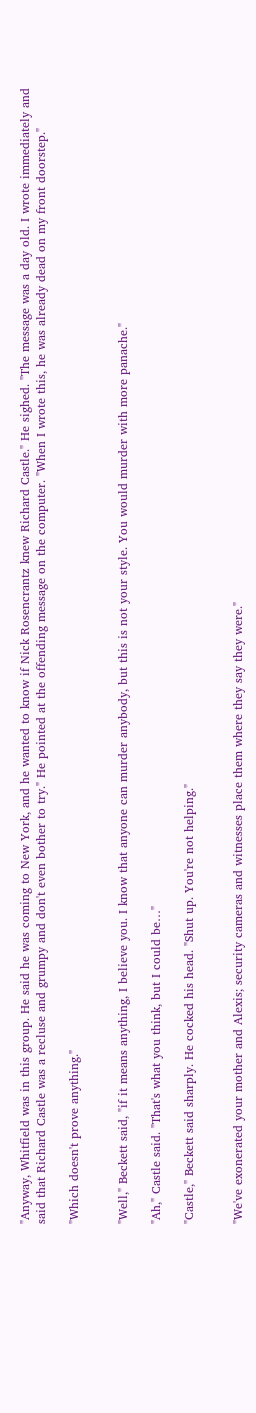"Anyway, Whitfield was in this group. He said he was coming to New York, and he wanted to know if Nick Rosencrantz knew Richard Castle." He sighed. "The message was a day old. I wrote immediately and said that Richard Castle was a recluse and grumpy and don't even bother to try." He pointed at the offending message on the computer. "When I wrote this, he was already dead on my front doorstep."

"Which doesn't prove anything."


"Well," Beckett said, "if it means anything, I believe you. I know that anyone can murder anybody, but this is not your style. You would murder with more panache."

"Ah," Castle said. "That's what you think, but I could be…"

"Castle," Beckett said sharply. He cocked his head. "Shut up. You're not helping."


"We've exonerated your mother and Alexis; security cameras and witnesses place them where they say they were."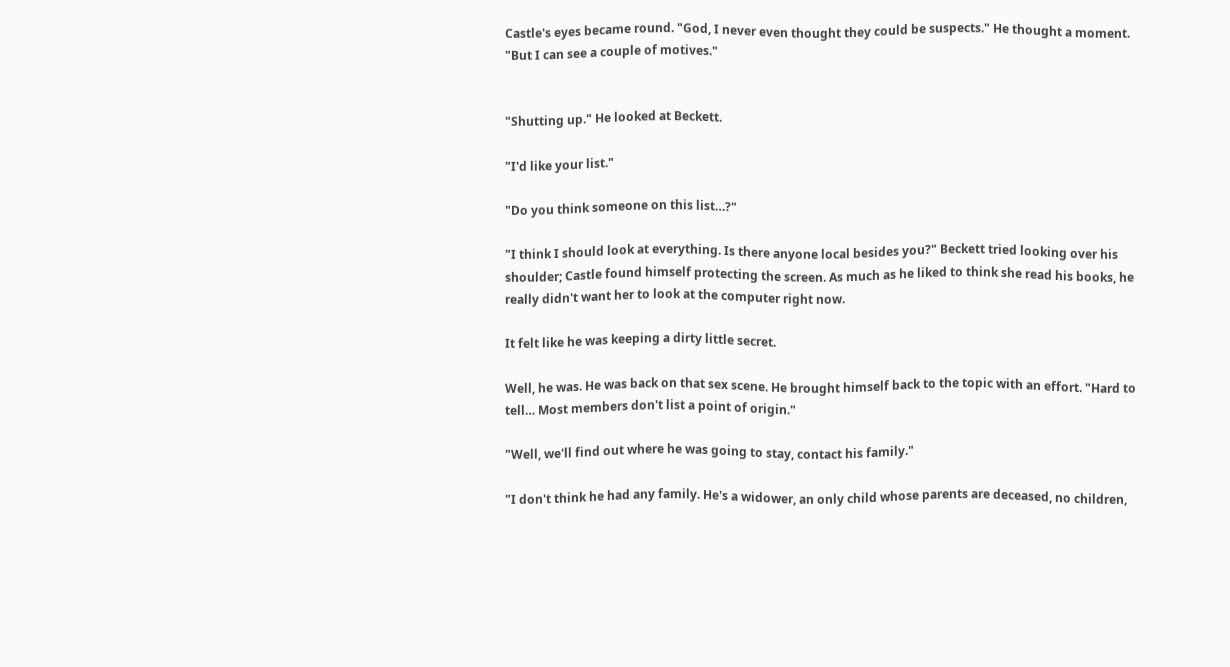Castle's eyes became round. "God, I never even thought they could be suspects." He thought a moment. "But I can see a couple of motives."


"Shutting up." He looked at Beckett.

"I'd like your list."

"Do you think someone on this list…?"

"I think I should look at everything. Is there anyone local besides you?" Beckett tried looking over his shoulder; Castle found himself protecting the screen. As much as he liked to think she read his books, he really didn't want her to look at the computer right now.

It felt like he was keeping a dirty little secret.

Well, he was. He was back on that sex scene. He brought himself back to the topic with an effort. "Hard to tell… Most members don't list a point of origin."

"Well, we'll find out where he was going to stay, contact his family."

"I don't think he had any family. He's a widower, an only child whose parents are deceased, no children,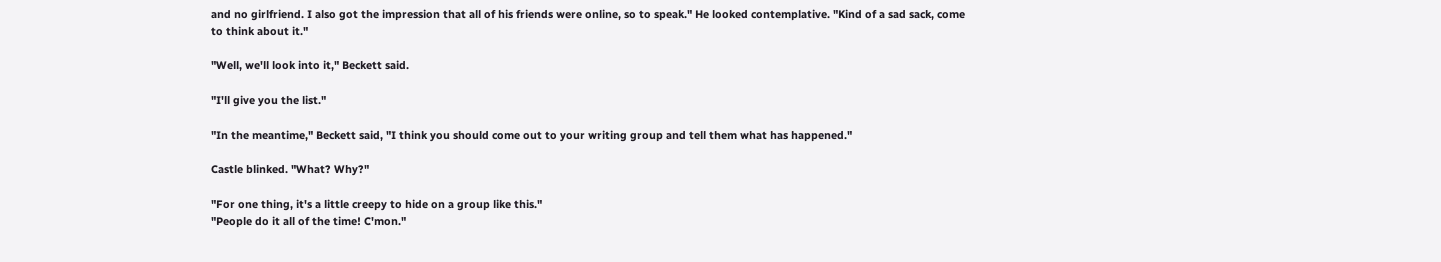and no girlfriend. I also got the impression that all of his friends were online, so to speak." He looked contemplative. "Kind of a sad sack, come to think about it."

"Well, we'll look into it," Beckett said.

"I'll give you the list."

"In the meantime," Beckett said, "I think you should come out to your writing group and tell them what has happened."

Castle blinked. "What? Why?"

"For one thing, it's a little creepy to hide on a group like this."
"People do it all of the time! C'mon."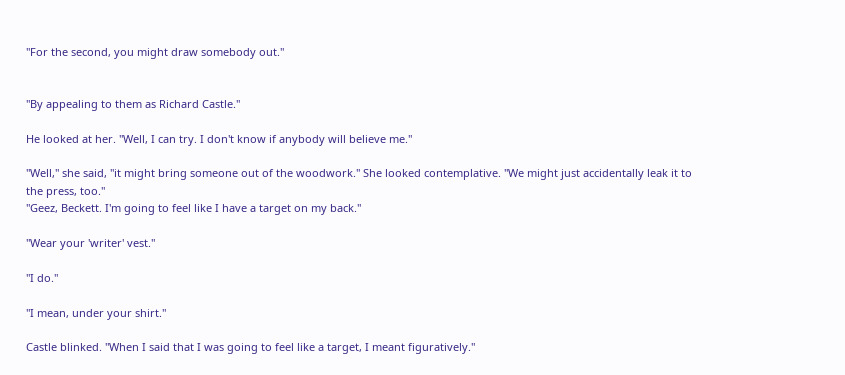"For the second, you might draw somebody out."


"By appealing to them as Richard Castle."

He looked at her. "Well, I can try. I don't know if anybody will believe me."

"Well," she said, "it might bring someone out of the woodwork." She looked contemplative. "We might just accidentally leak it to the press, too."
"Geez, Beckett. I'm going to feel like I have a target on my back."

"Wear your 'writer' vest."

"I do."

"I mean, under your shirt."

Castle blinked. "When I said that I was going to feel like a target, I meant figuratively."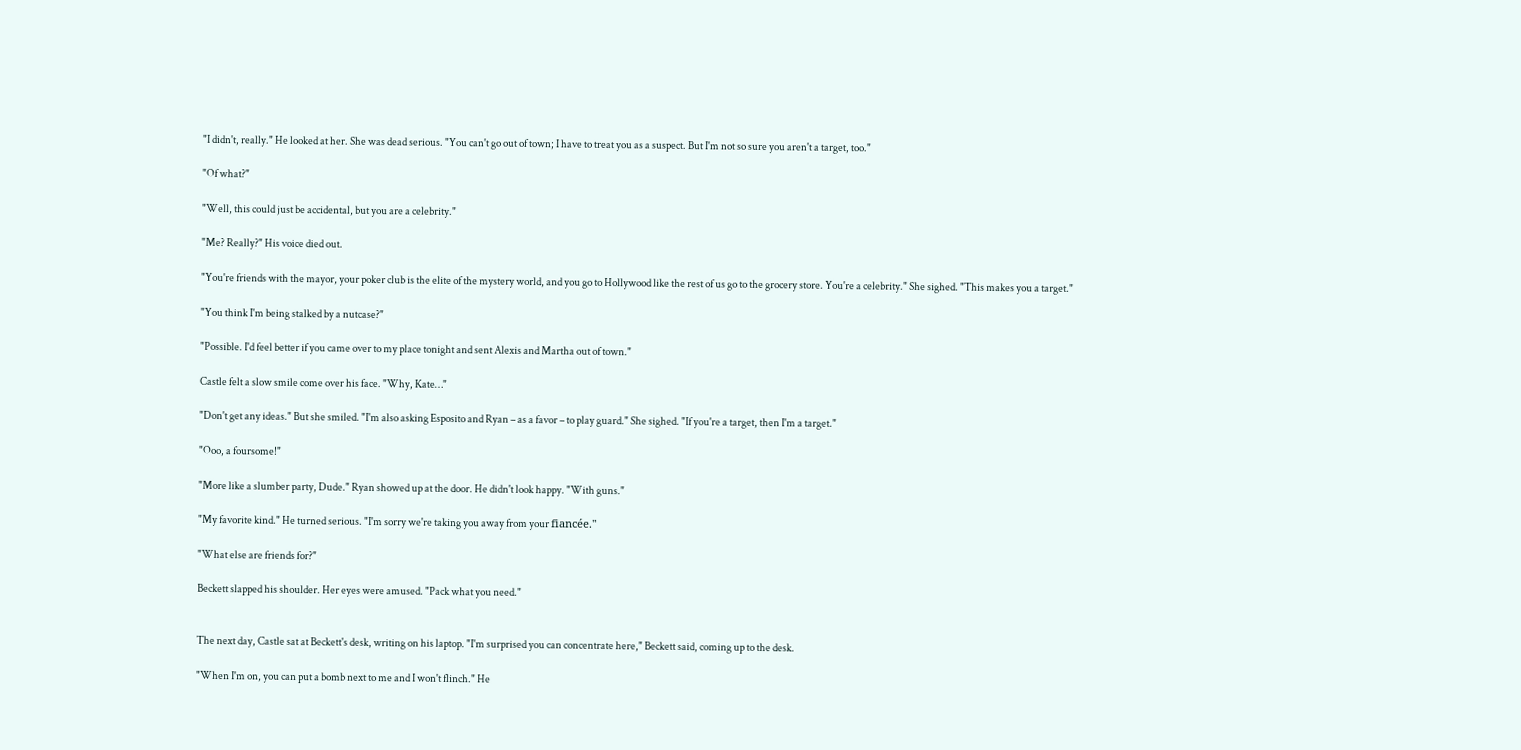"I didn't, really." He looked at her. She was dead serious. "You can't go out of town; I have to treat you as a suspect. But I'm not so sure you aren't a target, too."

"Of what?"

"Well, this could just be accidental, but you are a celebrity."

"Me? Really?" His voice died out.

"You're friends with the mayor, your poker club is the elite of the mystery world, and you go to Hollywood like the rest of us go to the grocery store. You're a celebrity." She sighed. "This makes you a target."

"You think I'm being stalked by a nutcase?"

"Possible. I'd feel better if you came over to my place tonight and sent Alexis and Martha out of town."

Castle felt a slow smile come over his face. "Why, Kate…"

"Don't get any ideas." But she smiled. "I'm also asking Esposito and Ryan – as a favor – to play guard." She sighed. "If you're a target, then I'm a target."

"Ooo, a foursome!"

"More like a slumber party, Dude." Ryan showed up at the door. He didn't look happy. "With guns."

"My favorite kind." He turned serious. "I'm sorry we're taking you away from your fiancée."

"What else are friends for?"

Beckett slapped his shoulder. Her eyes were amused. "Pack what you need."


The next day, Castle sat at Beckett's desk, writing on his laptop. "I'm surprised you can concentrate here," Beckett said, coming up to the desk.

"When I'm on, you can put a bomb next to me and I won't flinch." He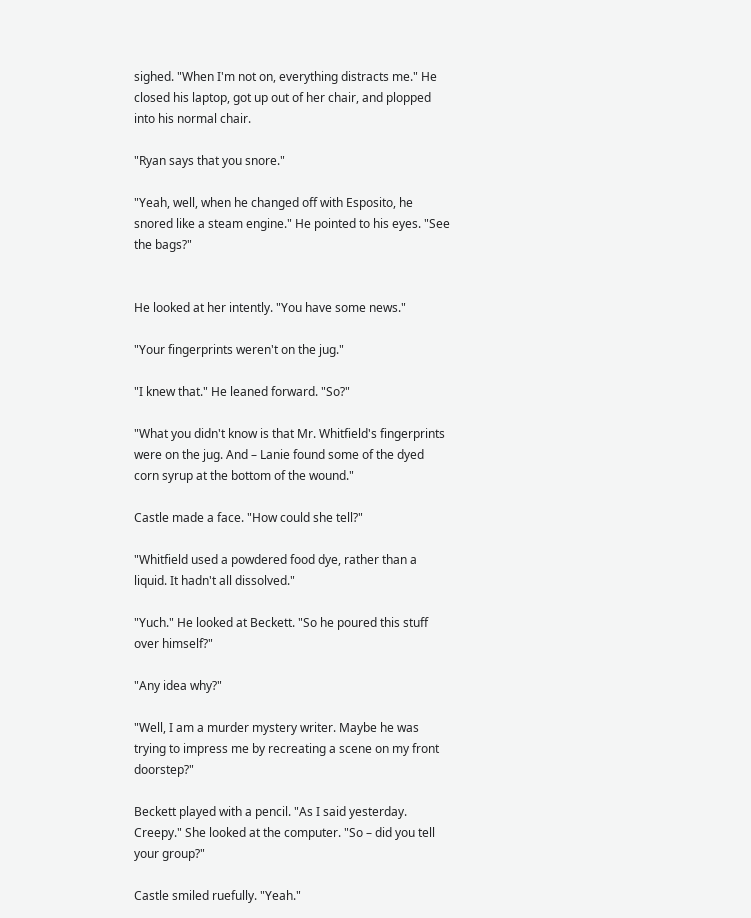sighed. "When I'm not on, everything distracts me." He closed his laptop, got up out of her chair, and plopped into his normal chair.

"Ryan says that you snore."

"Yeah, well, when he changed off with Esposito, he snored like a steam engine." He pointed to his eyes. "See the bags?"


He looked at her intently. "You have some news."

"Your fingerprints weren't on the jug."

"I knew that." He leaned forward. "So?"

"What you didn't know is that Mr. Whitfield's fingerprints were on the jug. And – Lanie found some of the dyed corn syrup at the bottom of the wound."

Castle made a face. "How could she tell?"

"Whitfield used a powdered food dye, rather than a liquid. It hadn't all dissolved."

"Yuch." He looked at Beckett. "So he poured this stuff over himself?"

"Any idea why?"

"Well, I am a murder mystery writer. Maybe he was trying to impress me by recreating a scene on my front doorstep?"

Beckett played with a pencil. "As I said yesterday. Creepy." She looked at the computer. "So – did you tell your group?"

Castle smiled ruefully. "Yeah."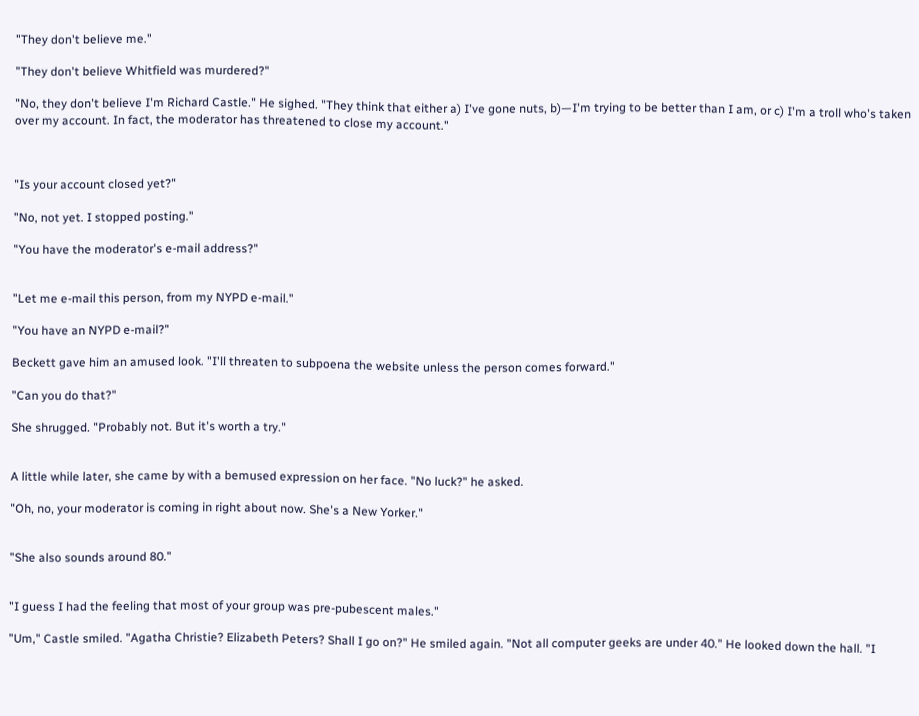"They don't believe me."

"They don't believe Whitfield was murdered?"

"No, they don't believe I'm Richard Castle." He sighed. "They think that either a) I've gone nuts, b)—I'm trying to be better than I am, or c) I'm a troll who's taken over my account. In fact, the moderator has threatened to close my account."



"Is your account closed yet?"

"No, not yet. I stopped posting."

"You have the moderator's e-mail address?"


"Let me e-mail this person, from my NYPD e-mail."

"You have an NYPD e-mail?"

Beckett gave him an amused look. "I'll threaten to subpoena the website unless the person comes forward."

"Can you do that?"

She shrugged. "Probably not. But it's worth a try."


A little while later, she came by with a bemused expression on her face. "No luck?" he asked.

"Oh, no, your moderator is coming in right about now. She's a New Yorker."


"She also sounds around 80."


"I guess I had the feeling that most of your group was pre-pubescent males."

"Um," Castle smiled. "Agatha Christie? Elizabeth Peters? Shall I go on?" He smiled again. "Not all computer geeks are under 40." He looked down the hall. "I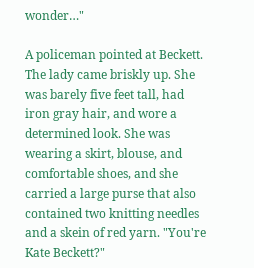wonder…"

A policeman pointed at Beckett. The lady came briskly up. She was barely five feet tall, had iron gray hair, and wore a determined look. She was wearing a skirt, blouse, and comfortable shoes, and she carried a large purse that also contained two knitting needles and a skein of red yarn. "You're Kate Beckett?"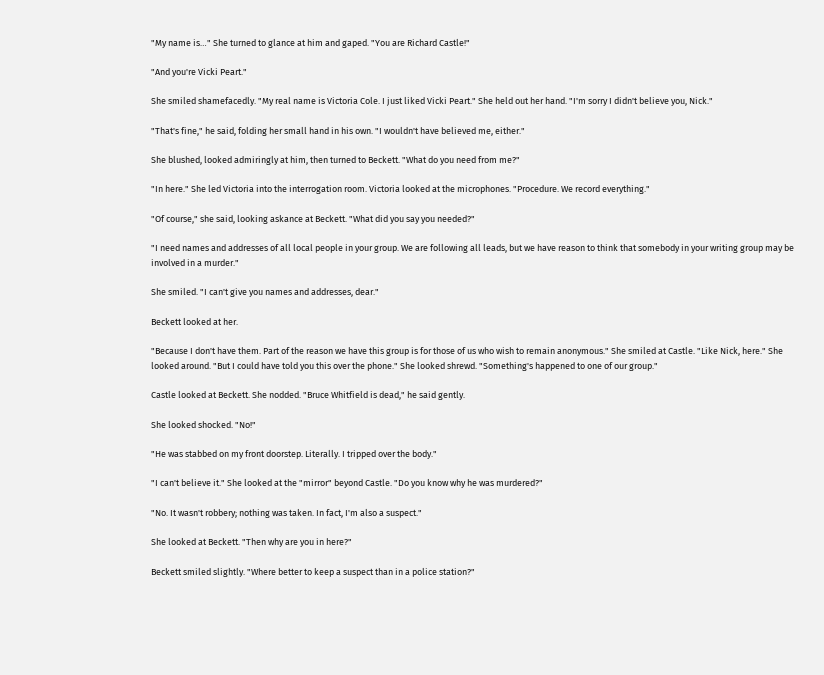"My name is…" She turned to glance at him and gaped. "You are Richard Castle!"

"And you're Vicki Peart."

She smiled shamefacedly. "My real name is Victoria Cole. I just liked Vicki Peart." She held out her hand. "I'm sorry I didn't believe you, Nick."

"That's fine," he said, folding her small hand in his own. "I wouldn't have believed me, either."

She blushed, looked admiringly at him, then turned to Beckett. "What do you need from me?"

"In here." She led Victoria into the interrogation room. Victoria looked at the microphones. "Procedure. We record everything."

"Of course," she said, looking askance at Beckett. "What did you say you needed?"

"I need names and addresses of all local people in your group. We are following all leads, but we have reason to think that somebody in your writing group may be involved in a murder."

She smiled. "I can't give you names and addresses, dear."

Beckett looked at her.

"Because I don't have them. Part of the reason we have this group is for those of us who wish to remain anonymous." She smiled at Castle. "Like Nick, here." She looked around. "But I could have told you this over the phone." She looked shrewd. "Something's happened to one of our group."

Castle looked at Beckett. She nodded. "Bruce Whitfield is dead," he said gently.

She looked shocked. "No!"

"He was stabbed on my front doorstep. Literally. I tripped over the body."

"I can't believe it." She looked at the "mirror" beyond Castle. "Do you know why he was murdered?"

"No. It wasn't robbery; nothing was taken. In fact, I'm also a suspect."

She looked at Beckett. "Then why are you in here?"

Beckett smiled slightly. "Where better to keep a suspect than in a police station?"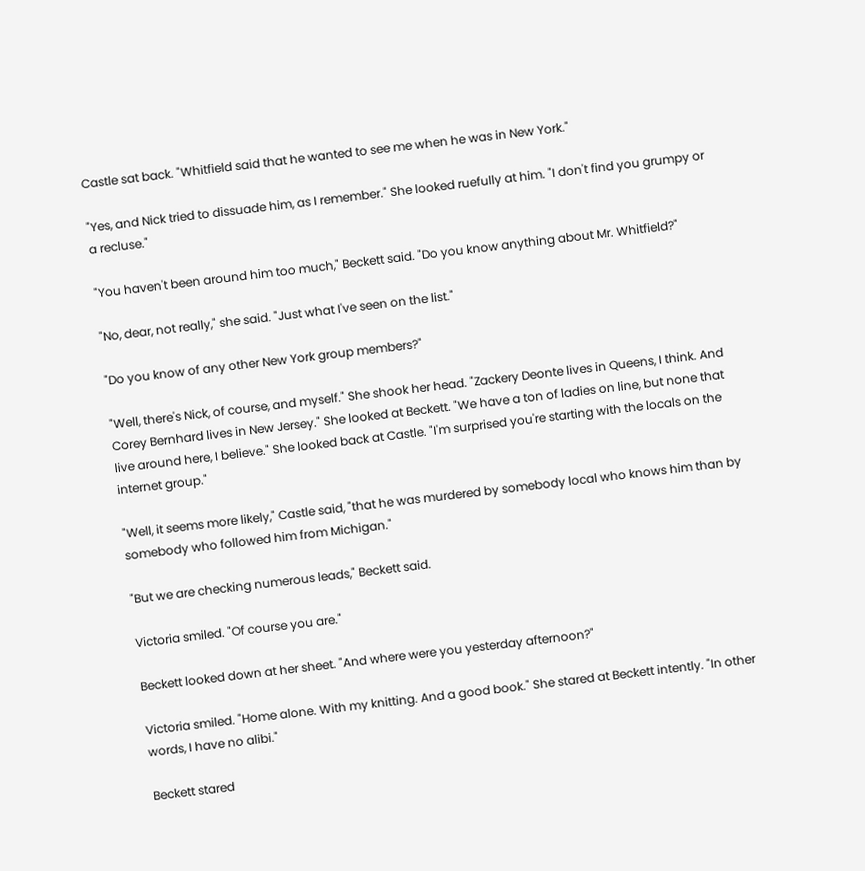Castle sat back. "Whitfield said that he wanted to see me when he was in New York."

"Yes, and Nick tried to dissuade him, as I remember." She looked ruefully at him. "I don't find you grumpy or a recluse."

"You haven't been around him too much," Beckett said. "Do you know anything about Mr. Whitfield?"

"No, dear, not really," she said. "Just what I've seen on the list."

"Do you know of any other New York group members?"

"Well, there's Nick, of course, and myself." She shook her head. "Zackery Deonte lives in Queens, I think. And Corey Bernhard lives in New Jersey." She looked at Beckett. "We have a ton of ladies on line, but none that live around here, I believe." She looked back at Castle. "I'm surprised you're starting with the locals on the internet group."

"Well, it seems more likely," Castle said, "that he was murdered by somebody local who knows him than by somebody who followed him from Michigan."

"But we are checking numerous leads," Beckett said.

Victoria smiled. "Of course you are."

Beckett looked down at her sheet. "And where were you yesterday afternoon?"

Victoria smiled. "Home alone. With my knitting. And a good book." She stared at Beckett intently. "In other words, I have no alibi."

Beckett stared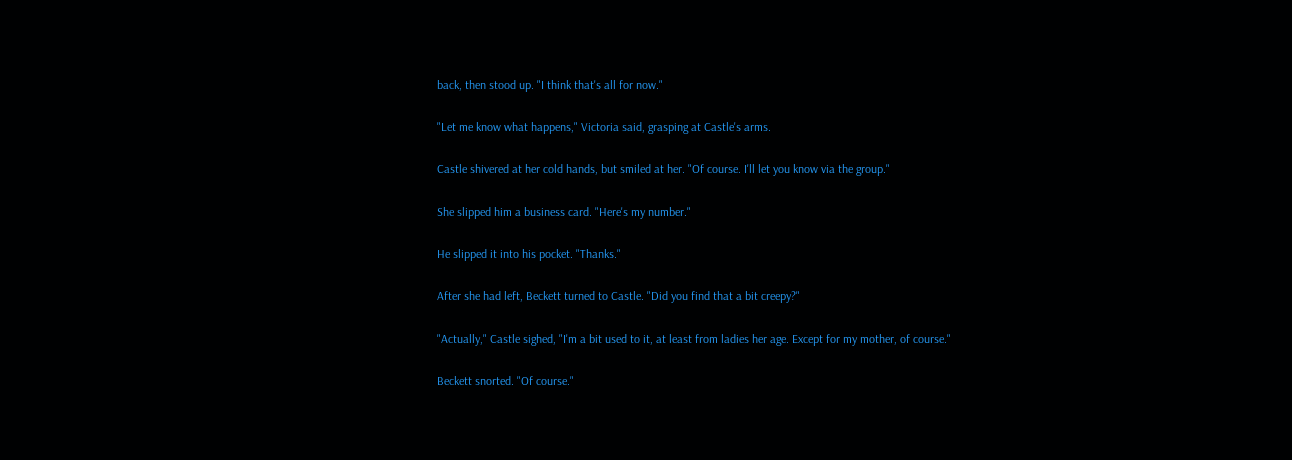back, then stood up. "I think that's all for now."

"Let me know what happens," Victoria said, grasping at Castle's arms.

Castle shivered at her cold hands, but smiled at her. "Of course. I'll let you know via the group."

She slipped him a business card. "Here's my number."

He slipped it into his pocket. "Thanks."

After she had left, Beckett turned to Castle. "Did you find that a bit creepy?"

"Actually," Castle sighed, "I'm a bit used to it, at least from ladies her age. Except for my mother, of course."

Beckett snorted. "Of course."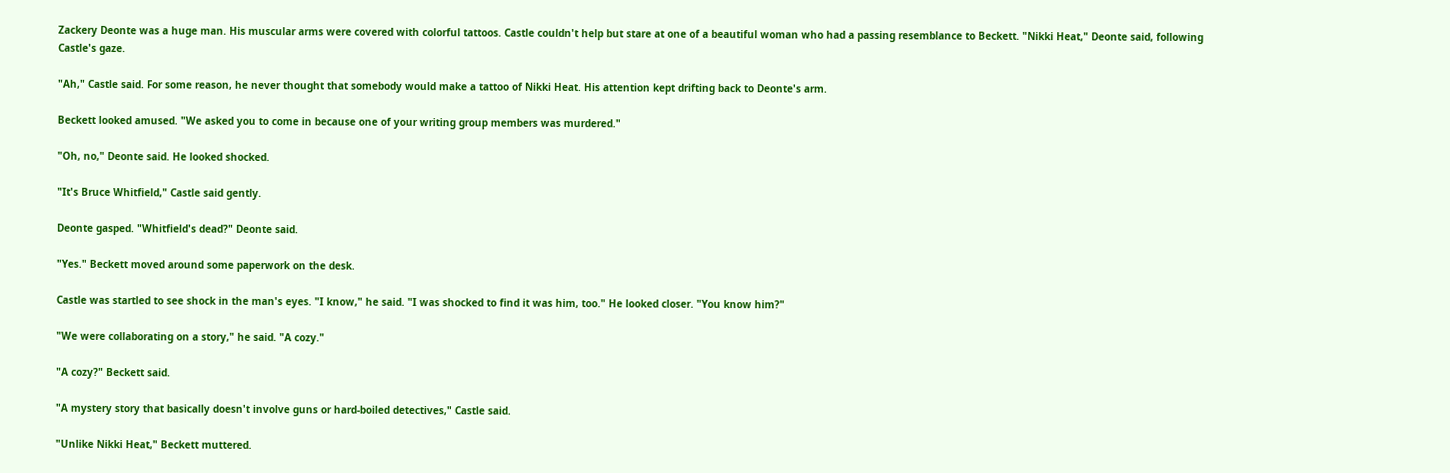Zackery Deonte was a huge man. His muscular arms were covered with colorful tattoos. Castle couldn't help but stare at one of a beautiful woman who had a passing resemblance to Beckett. "Nikki Heat," Deonte said, following Castle's gaze.

"Ah," Castle said. For some reason, he never thought that somebody would make a tattoo of Nikki Heat. His attention kept drifting back to Deonte's arm.

Beckett looked amused. "We asked you to come in because one of your writing group members was murdered."

"Oh, no," Deonte said. He looked shocked.

"It's Bruce Whitfield," Castle said gently.

Deonte gasped. "Whitfield's dead?" Deonte said.

"Yes." Beckett moved around some paperwork on the desk.

Castle was startled to see shock in the man's eyes. "I know," he said. "I was shocked to find it was him, too." He looked closer. "You know him?"

"We were collaborating on a story," he said. "A cozy."

"A cozy?" Beckett said.

"A mystery story that basically doesn't involve guns or hard-boiled detectives," Castle said.

"Unlike Nikki Heat," Beckett muttered.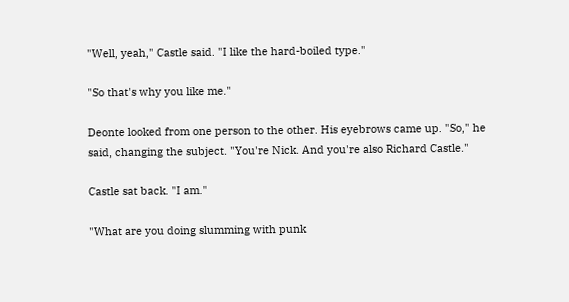"Well, yeah," Castle said. "I like the hard-boiled type."

"So that's why you like me."

Deonte looked from one person to the other. His eyebrows came up. "So," he said, changing the subject. "You're Nick. And you're also Richard Castle."

Castle sat back. "I am."

"What are you doing slumming with punk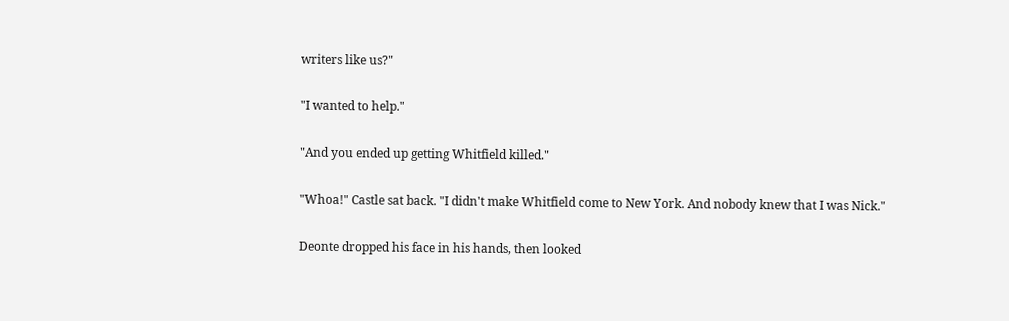writers like us?"

"I wanted to help."

"And you ended up getting Whitfield killed."

"Whoa!" Castle sat back. "I didn't make Whitfield come to New York. And nobody knew that I was Nick."

Deonte dropped his face in his hands, then looked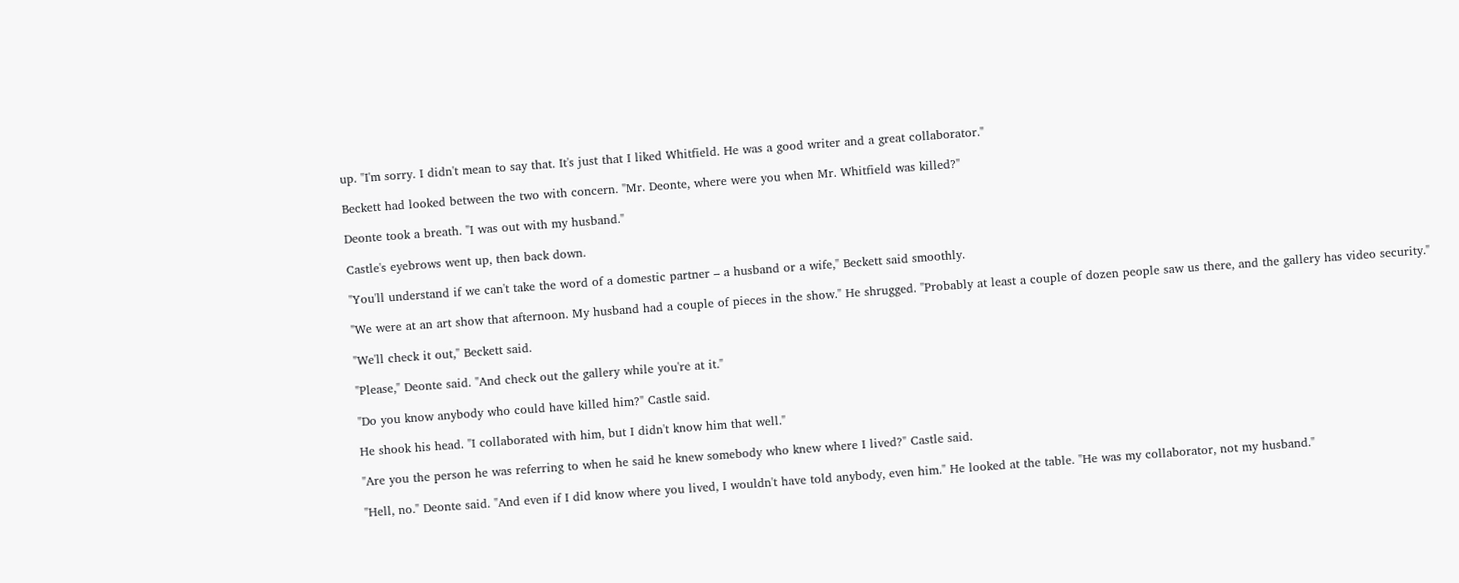up. "I'm sorry. I didn't mean to say that. It's just that I liked Whitfield. He was a good writer and a great collaborator."

Beckett had looked between the two with concern. "Mr. Deonte, where were you when Mr. Whitfield was killed?"

Deonte took a breath. "I was out with my husband."

Castle's eyebrows went up, then back down.

"You'll understand if we can't take the word of a domestic partner – a husband or a wife," Beckett said smoothly.

"We were at an art show that afternoon. My husband had a couple of pieces in the show." He shrugged. "Probably at least a couple of dozen people saw us there, and the gallery has video security."

"We'll check it out," Beckett said.

"Please," Deonte said. "And check out the gallery while you're at it."

"Do you know anybody who could have killed him?" Castle said.

He shook his head. "I collaborated with him, but I didn't know him that well."

"Are you the person he was referring to when he said he knew somebody who knew where I lived?" Castle said.

"Hell, no." Deonte said. "And even if I did know where you lived, I wouldn't have told anybody, even him." He looked at the table. "He was my collaborator, not my husband."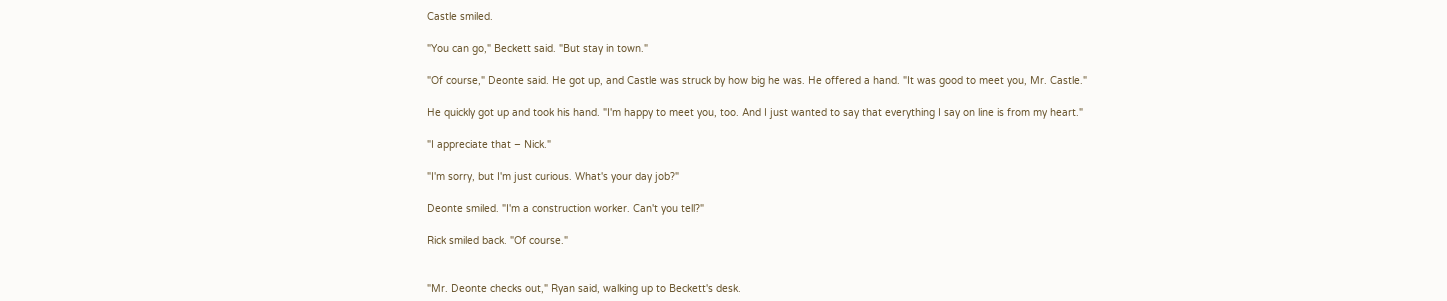Castle smiled.

"You can go," Beckett said. "But stay in town."

"Of course," Deonte said. He got up, and Castle was struck by how big he was. He offered a hand. "It was good to meet you, Mr. Castle."

He quickly got up and took his hand. "I'm happy to meet you, too. And I just wanted to say that everything I say on line is from my heart."

"I appreciate that – Nick."

"I'm sorry, but I'm just curious. What's your day job?"

Deonte smiled. "I'm a construction worker. Can't you tell?"

Rick smiled back. "Of course."


"Mr. Deonte checks out," Ryan said, walking up to Beckett's desk.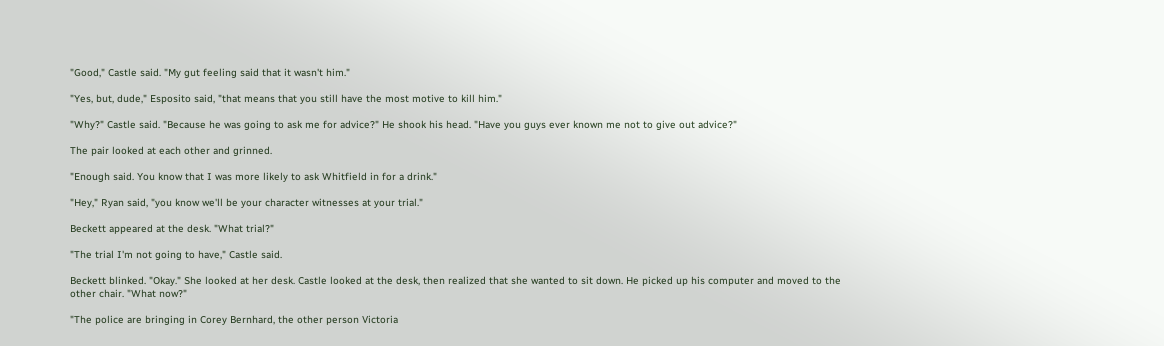"Good," Castle said. "My gut feeling said that it wasn't him."

"Yes, but, dude," Esposito said, "that means that you still have the most motive to kill him."

"Why?" Castle said. "Because he was going to ask me for advice?" He shook his head. "Have you guys ever known me not to give out advice?"

The pair looked at each other and grinned.

"Enough said. You know that I was more likely to ask Whitfield in for a drink."

"Hey," Ryan said, "you know we'll be your character witnesses at your trial."

Beckett appeared at the desk. "What trial?"

"The trial I'm not going to have," Castle said.

Beckett blinked. "Okay." She looked at her desk. Castle looked at the desk, then realized that she wanted to sit down. He picked up his computer and moved to the other chair. "What now?"

"The police are bringing in Corey Bernhard, the other person Victoria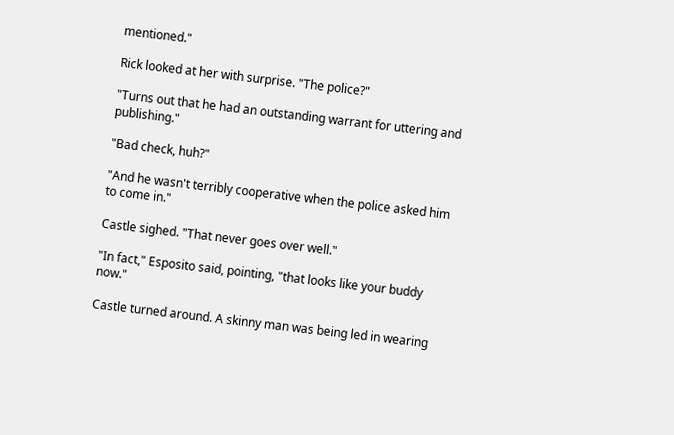mentioned."

Rick looked at her with surprise. "The police?"

"Turns out that he had an outstanding warrant for uttering and publishing."

"Bad check, huh?"

"And he wasn't terribly cooperative when the police asked him to come in."

Castle sighed. "That never goes over well."

"In fact," Esposito said, pointing, "that looks like your buddy now."

Castle turned around. A skinny man was being led in wearing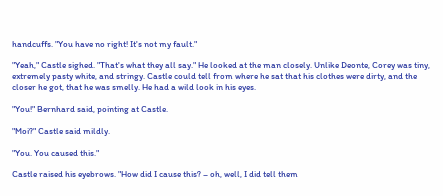handcuffs. "You have no right! It's not my fault."

"Yeah," Castle sighed. "That's what they all say." He looked at the man closely. Unlike Deonte, Corey was tiny, extremely pasty white, and stringy. Castle could tell from where he sat that his clothes were dirty, and the closer he got, that he was smelly. He had a wild look in his eyes.

"You!" Bernhard said, pointing at Castle.

"Moi?" Castle said mildly.

"You. You caused this."

Castle raised his eyebrows. "How did I cause this? – oh, well, I did tell them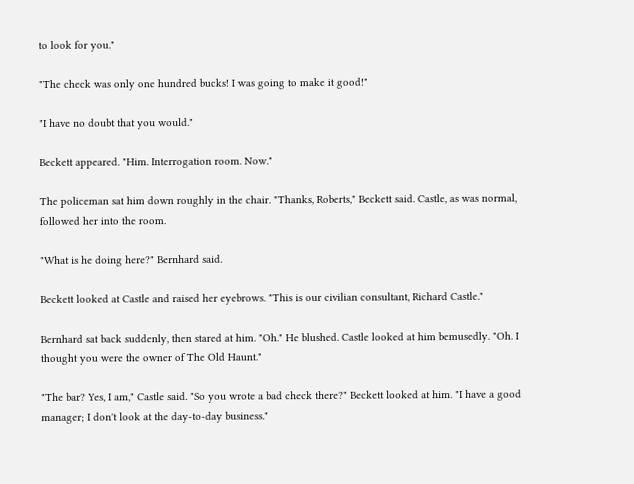to look for you."

"The check was only one hundred bucks! I was going to make it good!"

"I have no doubt that you would."

Beckett appeared. "Him. Interrogation room. Now."

The policeman sat him down roughly in the chair. "Thanks, Roberts," Beckett said. Castle, as was normal, followed her into the room.

"What is he doing here?" Bernhard said.

Beckett looked at Castle and raised her eyebrows. "This is our civilian consultant, Richard Castle."

Bernhard sat back suddenly, then stared at him. "Oh." He blushed. Castle looked at him bemusedly. "Oh. I thought you were the owner of The Old Haunt."

"The bar? Yes, I am," Castle said. "So you wrote a bad check there?" Beckett looked at him. "I have a good manager; I don't look at the day-to-day business."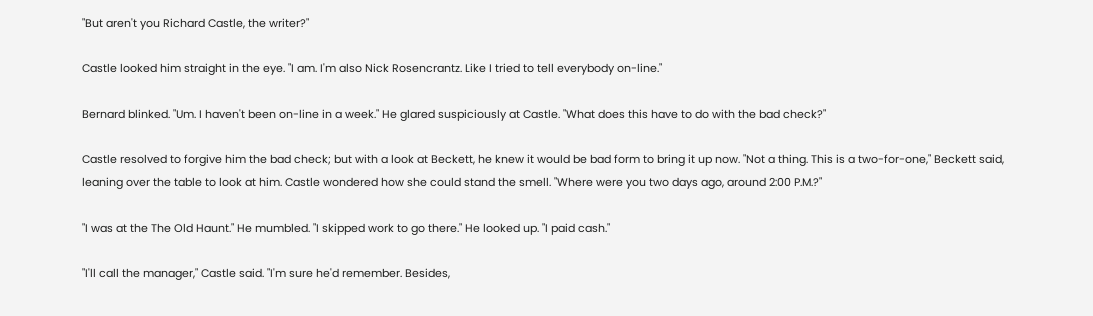"But aren't you Richard Castle, the writer?"

Castle looked him straight in the eye. "I am. I'm also Nick Rosencrantz. Like I tried to tell everybody on-line."

Bernard blinked. "Um. I haven't been on-line in a week." He glared suspiciously at Castle. "What does this have to do with the bad check?"

Castle resolved to forgive him the bad check; but with a look at Beckett, he knew it would be bad form to bring it up now. "Not a thing. This is a two-for-one," Beckett said, leaning over the table to look at him. Castle wondered how she could stand the smell. "Where were you two days ago, around 2:00 P.M.?"

"I was at the The Old Haunt." He mumbled. "I skipped work to go there." He looked up. "I paid cash."

"I'll call the manager," Castle said. "I'm sure he'd remember. Besides,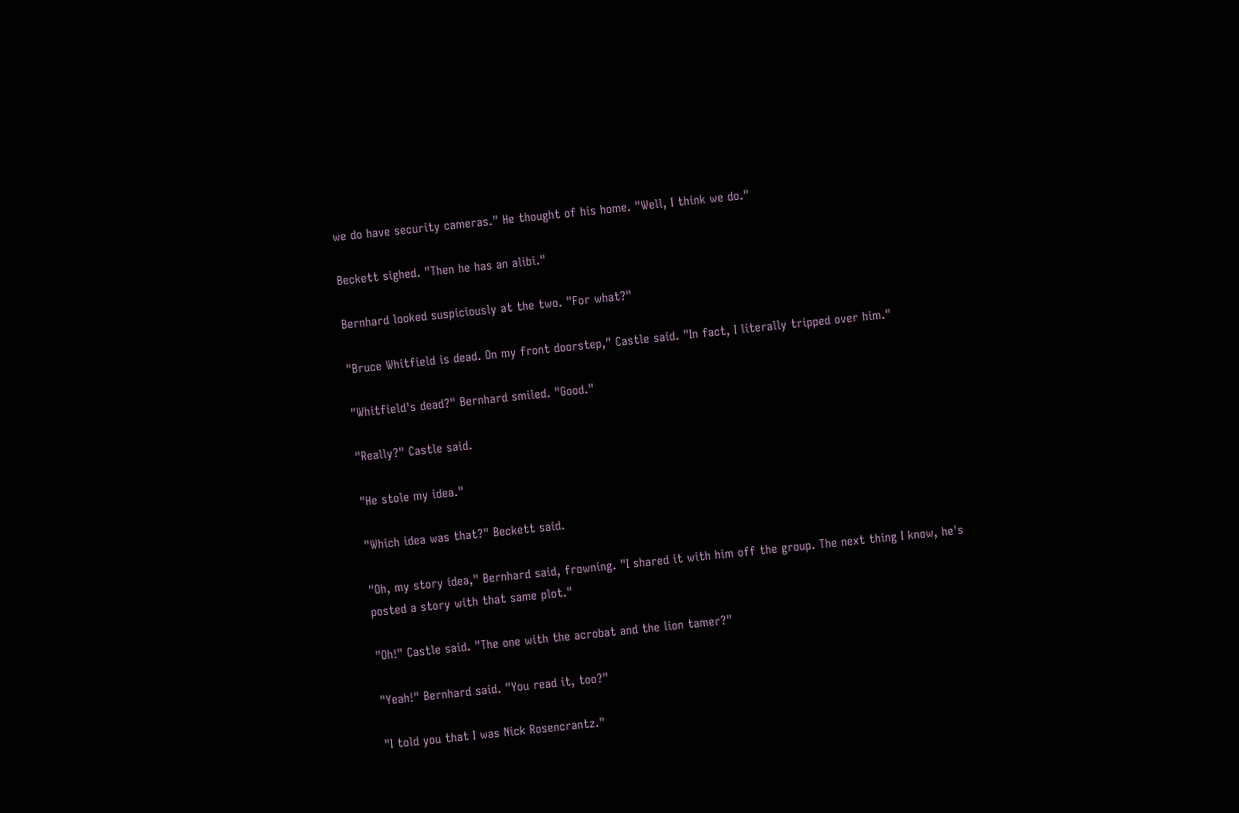we do have security cameras." He thought of his home. "Well, I think we do."

Beckett sighed. "Then he has an alibi."

Bernhard looked suspiciously at the two. "For what?"

"Bruce Whitfield is dead. On my front doorstep," Castle said. "In fact, I literally tripped over him."

"Whitfield's dead?" Bernhard smiled. "Good."

"Really?" Castle said.

"He stole my idea."

"Which idea was that?" Beckett said.

"Oh, my story idea," Bernhard said, frowning. "I shared it with him off the group. The next thing I know, he's posted a story with that same plot."

"Oh!" Castle said. "The one with the acrobat and the lion tamer?"

"Yeah!" Bernhard said. "You read it, too?"

"I told you that I was Nick Rosencrantz."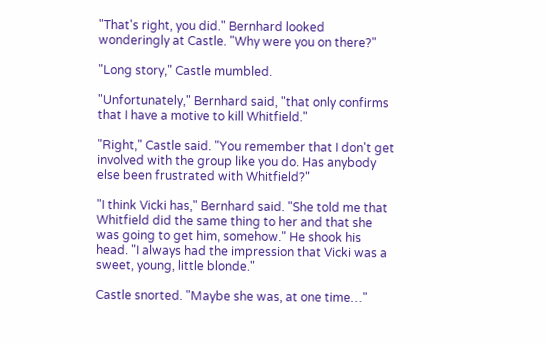"That's right, you did." Bernhard looked wonderingly at Castle. "Why were you on there?"

"Long story," Castle mumbled.

"Unfortunately," Bernhard said, "that only confirms that I have a motive to kill Whitfield."

"Right," Castle said. "You remember that I don't get involved with the group like you do. Has anybody else been frustrated with Whitfield?"

"I think Vicki has," Bernhard said. "She told me that Whitfield did the same thing to her and that she was going to get him, somehow." He shook his head. "I always had the impression that Vicki was a sweet, young, little blonde."

Castle snorted. "Maybe she was, at one time…"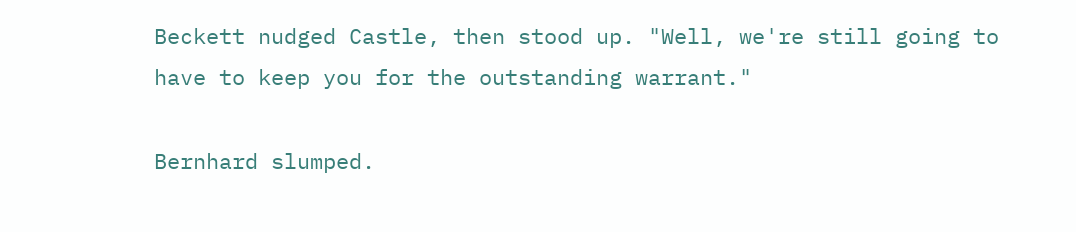Beckett nudged Castle, then stood up. "Well, we're still going to have to keep you for the outstanding warrant."

Bernhard slumped.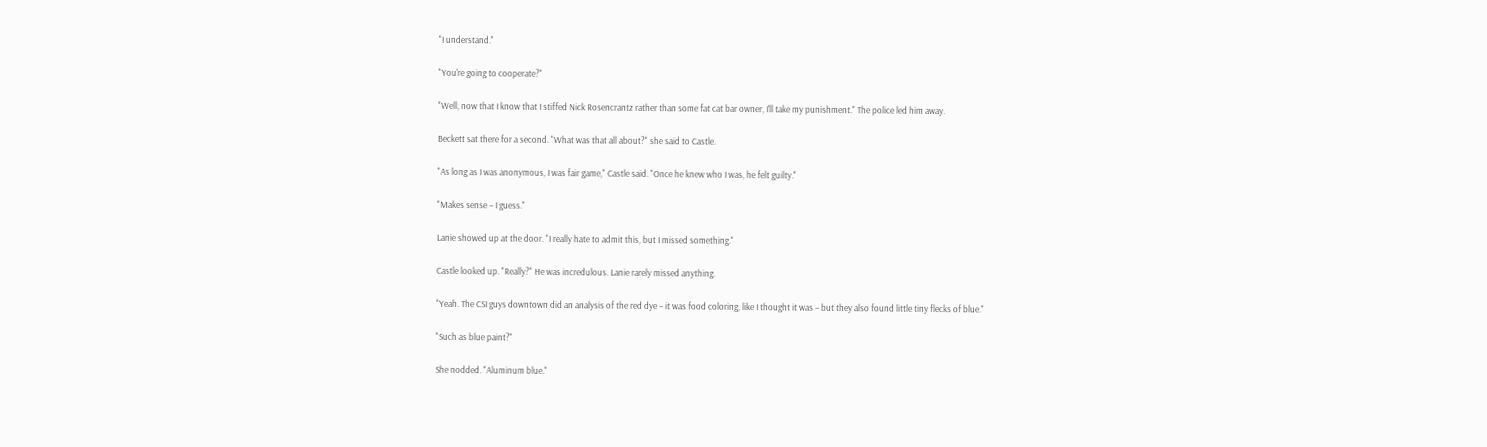"I understand."

"You're going to cooperate?"

"Well, now that I know that I stiffed Nick Rosencrantz rather than some fat cat bar owner, I'll take my punishment." The police led him away.

Beckett sat there for a second. "What was that all about?" she said to Castle.

"As long as I was anonymous, I was fair game," Castle said. "Once he knew who I was, he felt guilty."

"Makes sense – I guess."

Lanie showed up at the door. "I really hate to admit this, but I missed something."

Castle looked up. "Really?" He was incredulous. Lanie rarely missed anything.

"Yeah. The CSI guys downtown did an analysis of the red dye – it was food coloring, like I thought it was – but they also found little tiny flecks of blue."

"Such as blue paint?"

She nodded. "Aluminum blue."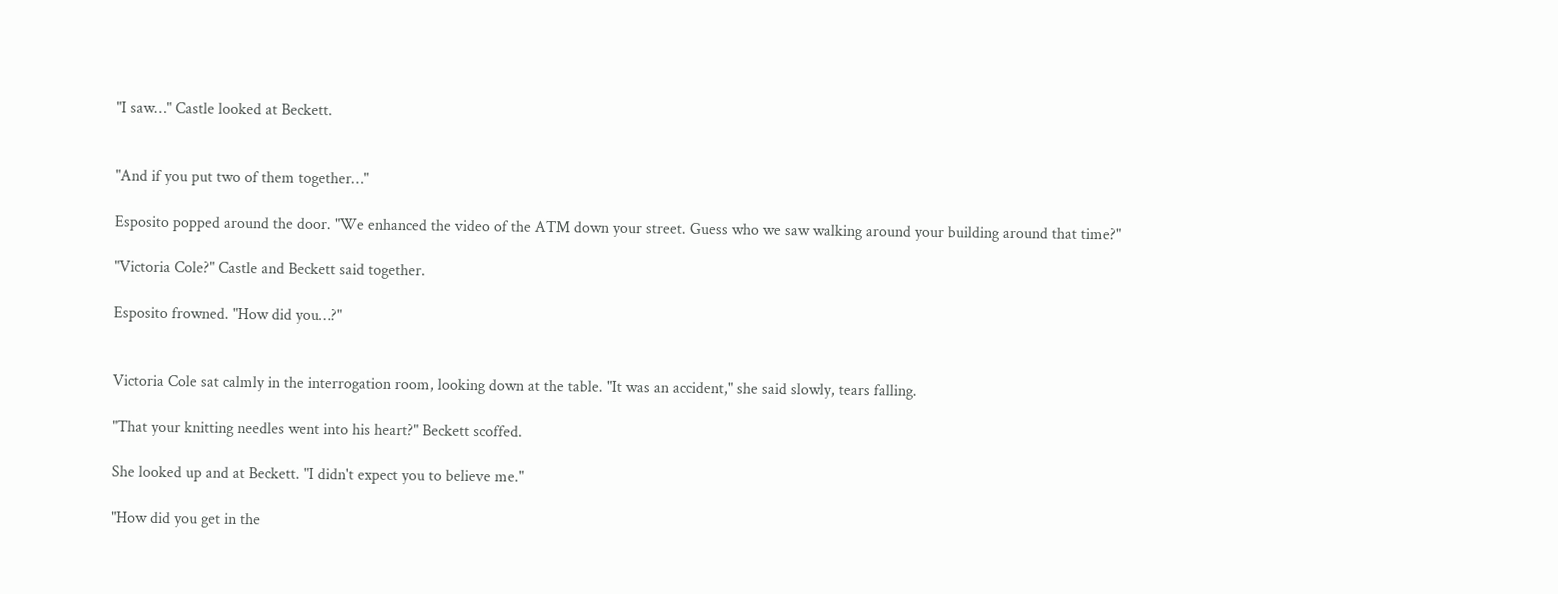"I saw…" Castle looked at Beckett.


"And if you put two of them together…"

Esposito popped around the door. "We enhanced the video of the ATM down your street. Guess who we saw walking around your building around that time?"

"Victoria Cole?" Castle and Beckett said together.

Esposito frowned. "How did you…?"


Victoria Cole sat calmly in the interrogation room, looking down at the table. "It was an accident," she said slowly, tears falling.

"That your knitting needles went into his heart?" Beckett scoffed.

She looked up and at Beckett. "I didn't expect you to believe me."

"How did you get in the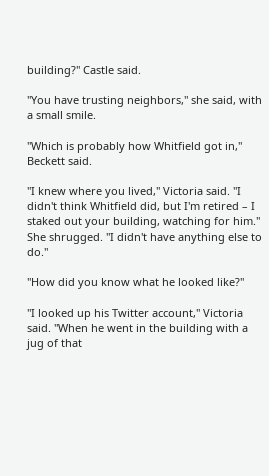building?" Castle said.

"You have trusting neighbors," she said, with a small smile.

"Which is probably how Whitfield got in," Beckett said.

"I knew where you lived," Victoria said. "I didn't think Whitfield did, but I'm retired – I staked out your building, watching for him." She shrugged. "I didn't have anything else to do."

"How did you know what he looked like?"

"I looked up his Twitter account," Victoria said. "When he went in the building with a jug of that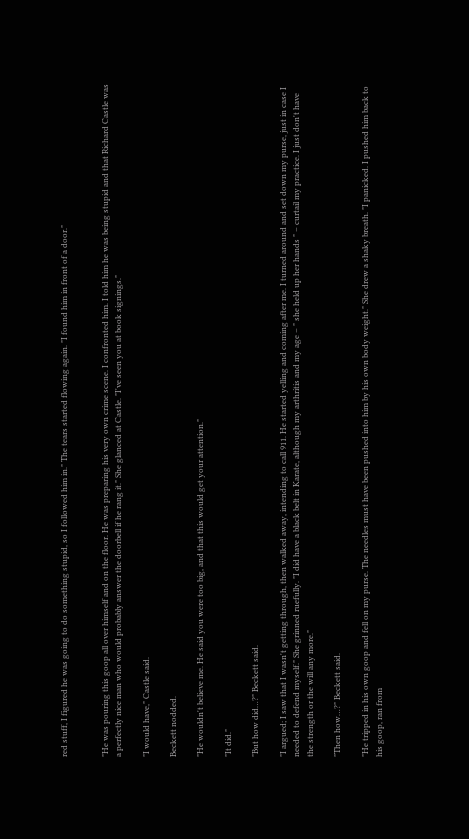red stuff, I figured he was going to do something stupid, so I followed him in." The tears started flowing again. "I found him in front of a door."


"He was pouring this goop all over himself and on the floor. He was preparing his very own crime scene. I confronted him. I told him he was being stupid and that Richard Castle was a perfectly nice man who would probably answer the doorbell if he rang it." She glanced at Castle. "I've seen you at book signings."

"I would have," Castle said.

Beckett nodded.

"He wouldn't believe me. He said you were too big, and that this would get your attention."

"It did."

"But how did…?" Beckett said.

"I argued; I saw that I wasn't getting through, then walked away, intending to call 911. He started yelling and coming after me. I turned around and set down my purse, just in case I needed to defend myself." She grinned ruefully. "I did have a black belt in Karate, although my arthritis and my age – " she held up her hands " – curtail my practice. I just don't have the strength or the will any more."

"Then how…?" Beckett said.

"He tripped in his own goop and fell on my purse. The needles must have been pushed into him by his own body weight." She drew a shaky breath. "I panicked. I pushed him back to his goop, ran from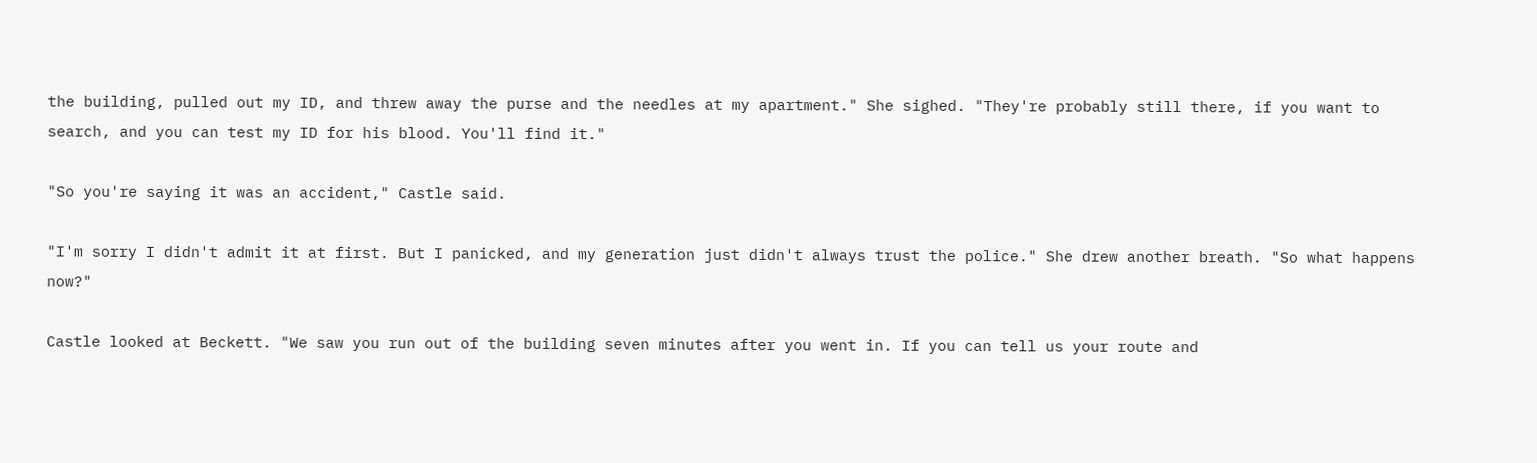the building, pulled out my ID, and threw away the purse and the needles at my apartment." She sighed. "They're probably still there, if you want to search, and you can test my ID for his blood. You'll find it."

"So you're saying it was an accident," Castle said.

"I'm sorry I didn't admit it at first. But I panicked, and my generation just didn't always trust the police." She drew another breath. "So what happens now?"

Castle looked at Beckett. "We saw you run out of the building seven minutes after you went in. If you can tell us your route and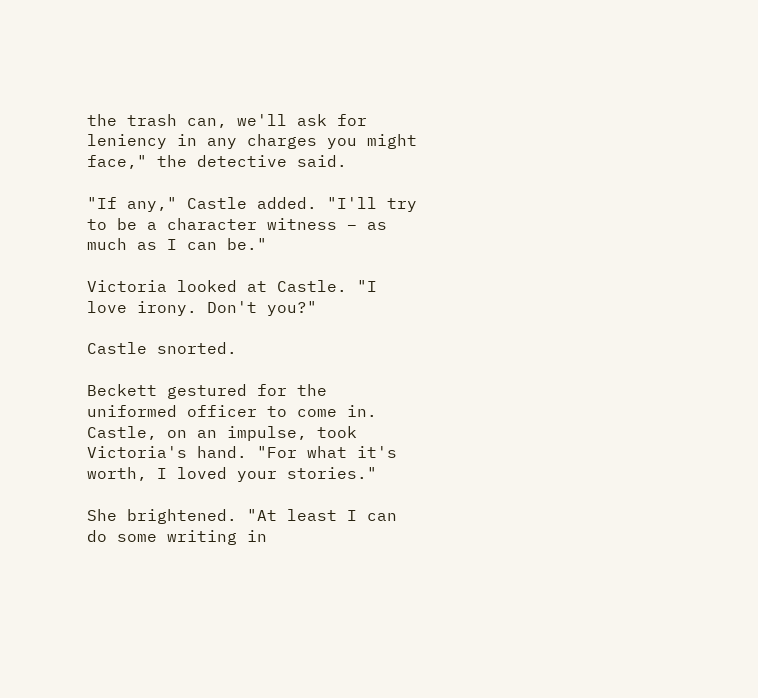the trash can, we'll ask for leniency in any charges you might face," the detective said.

"If any," Castle added. "I'll try to be a character witness – as much as I can be."

Victoria looked at Castle. "I love irony. Don't you?"

Castle snorted.

Beckett gestured for the uniformed officer to come in. Castle, on an impulse, took Victoria's hand. "For what it's worth, I loved your stories."

She brightened. "At least I can do some writing in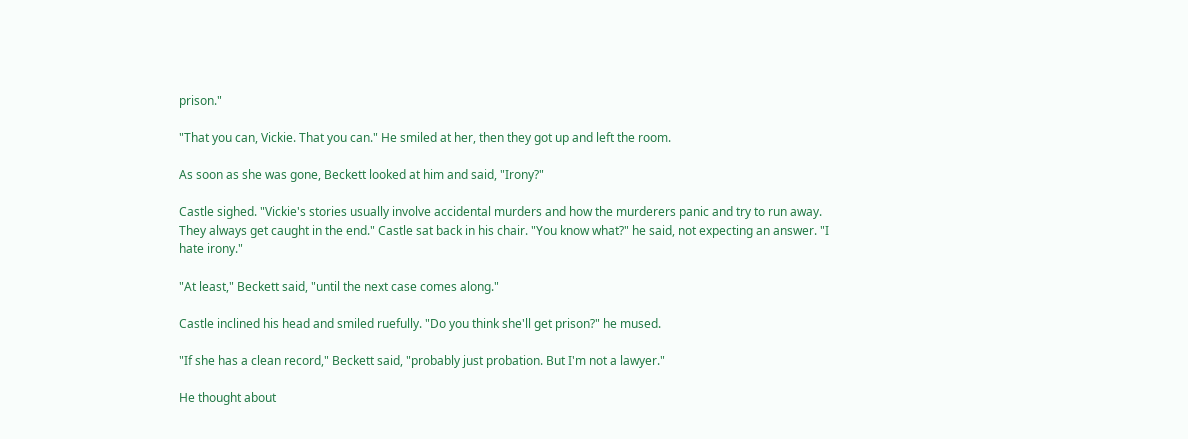prison."

"That you can, Vickie. That you can." He smiled at her, then they got up and left the room.

As soon as she was gone, Beckett looked at him and said, "Irony?"

Castle sighed. "Vickie's stories usually involve accidental murders and how the murderers panic and try to run away. They always get caught in the end." Castle sat back in his chair. "You know what?" he said, not expecting an answer. "I hate irony."

"At least," Beckett said, "until the next case comes along."

Castle inclined his head and smiled ruefully. "Do you think she'll get prison?" he mused.

"If she has a clean record," Beckett said, "probably just probation. But I'm not a lawyer."

He thought about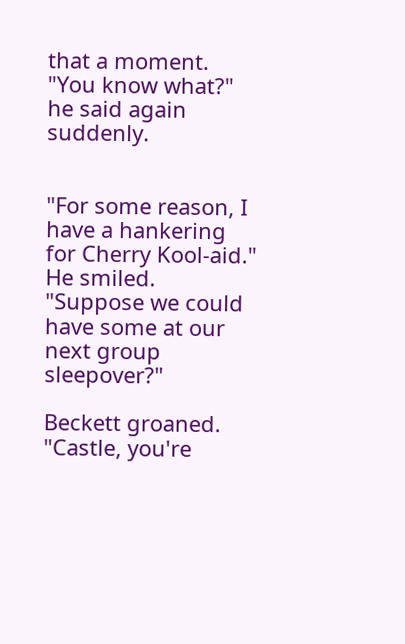that a moment. "You know what?" he said again suddenly.


"For some reason, I have a hankering for Cherry Kool-aid." He smiled. "Suppose we could have some at our next group sleepover?"

Beckett groaned. "Castle, you're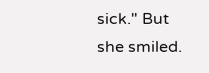sick." But she smiled.